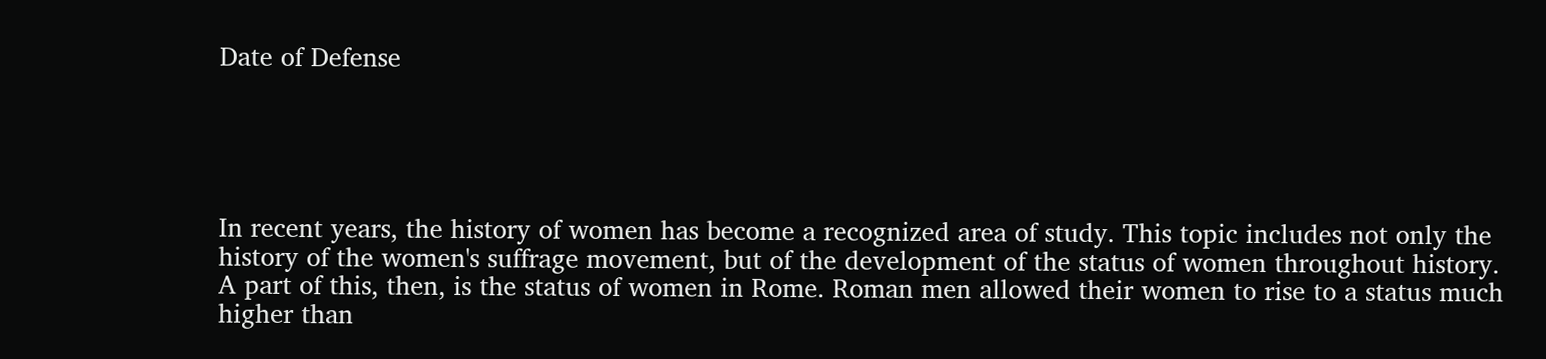Date of Defense





In recent years, the history of women has become a recognized area of study. This topic includes not only the history of the women's suffrage movement, but of the development of the status of women throughout history. A part of this, then, is the status of women in Rome. Roman men allowed their women to rise to a status much higher than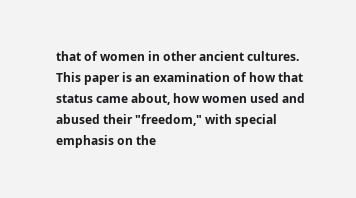that of women in other ancient cultures. This paper is an examination of how that status came about, how women used and abused their "freedom," with special emphasis on the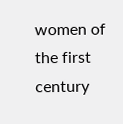women of the first century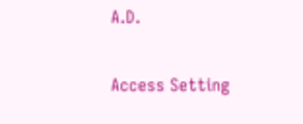A.D.

Access Setting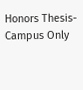Honors Thesis-Campus Only